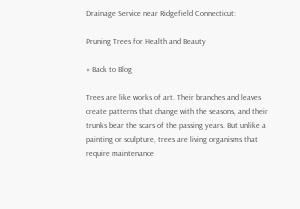Drainage Service near Ridgefield Connecticut:

Pruning Trees for Health and Beauty

« Back to Blog

Trees are like works of art. Their branches and leaves create patterns that change with the seasons, and their trunks bear the scars of the passing years. But unlike a painting or sculpture, trees are living organisms that require maintenance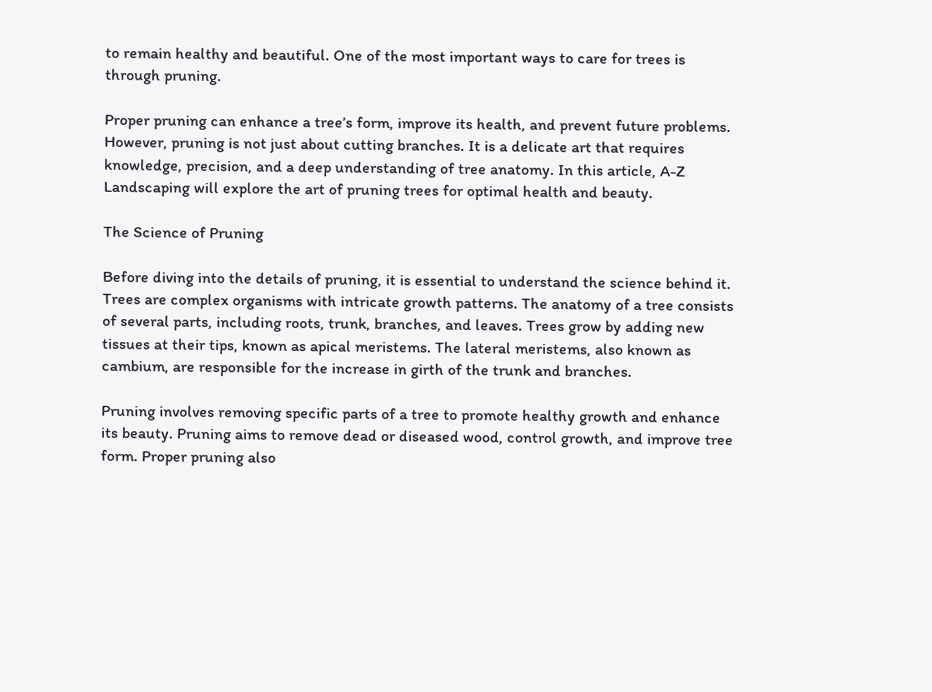to remain healthy and beautiful. One of the most important ways to care for trees is through pruning.

Proper pruning can enhance a tree’s form, improve its health, and prevent future problems. However, pruning is not just about cutting branches. It is a delicate art that requires knowledge, precision, and a deep understanding of tree anatomy. In this article, A-Z Landscaping will explore the art of pruning trees for optimal health and beauty.

The Science of Pruning

Before diving into the details of pruning, it is essential to understand the science behind it. Trees are complex organisms with intricate growth patterns. The anatomy of a tree consists of several parts, including roots, trunk, branches, and leaves. Trees grow by adding new tissues at their tips, known as apical meristems. The lateral meristems, also known as cambium, are responsible for the increase in girth of the trunk and branches.

Pruning involves removing specific parts of a tree to promote healthy growth and enhance its beauty. Pruning aims to remove dead or diseased wood, control growth, and improve tree form. Proper pruning also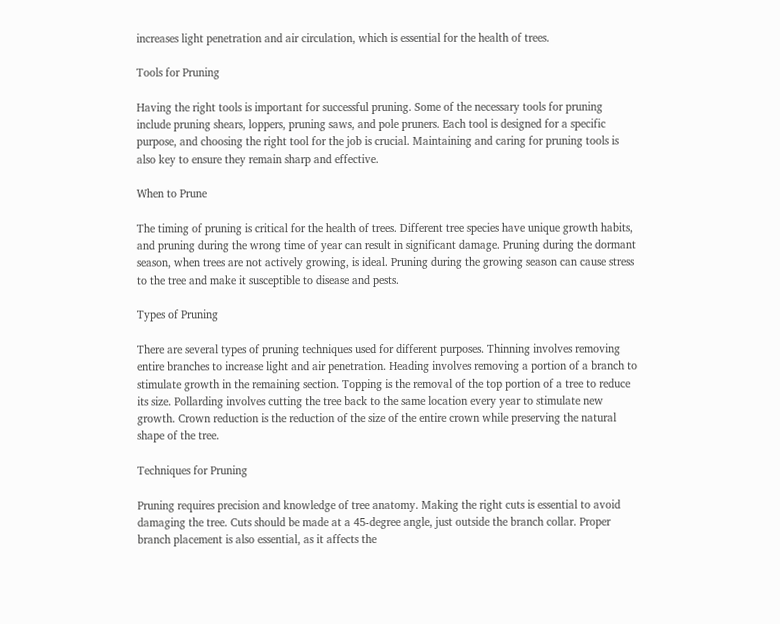increases light penetration and air circulation, which is essential for the health of trees.

Tools for Pruning

Having the right tools is important for successful pruning. Some of the necessary tools for pruning include pruning shears, loppers, pruning saws, and pole pruners. Each tool is designed for a specific purpose, and choosing the right tool for the job is crucial. Maintaining and caring for pruning tools is also key to ensure they remain sharp and effective.

When to Prune

The timing of pruning is critical for the health of trees. Different tree species have unique growth habits, and pruning during the wrong time of year can result in significant damage. Pruning during the dormant season, when trees are not actively growing, is ideal. Pruning during the growing season can cause stress to the tree and make it susceptible to disease and pests.

Types of Pruning

There are several types of pruning techniques used for different purposes. Thinning involves removing entire branches to increase light and air penetration. Heading involves removing a portion of a branch to stimulate growth in the remaining section. Topping is the removal of the top portion of a tree to reduce its size. Pollarding involves cutting the tree back to the same location every year to stimulate new growth. Crown reduction is the reduction of the size of the entire crown while preserving the natural shape of the tree.

Techniques for Pruning

Pruning requires precision and knowledge of tree anatomy. Making the right cuts is essential to avoid damaging the tree. Cuts should be made at a 45-degree angle, just outside the branch collar. Proper branch placement is also essential, as it affects the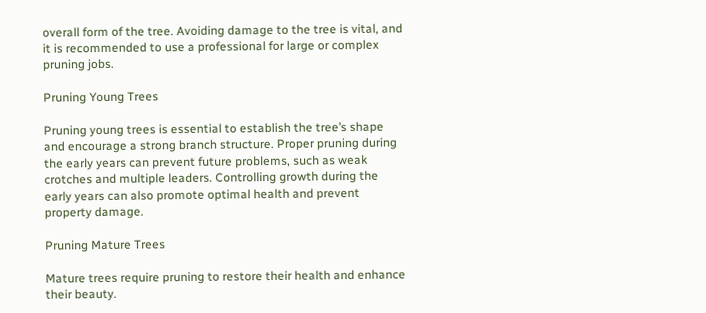overall form of the tree. Avoiding damage to the tree is vital, and it is recommended to use a professional for large or complex pruning jobs.

Pruning Young Trees

Pruning young trees is essential to establish the tree’s shape and encourage a strong branch structure. Proper pruning during the early years can prevent future problems, such as weak crotches and multiple leaders. Controlling growth during the early years can also promote optimal health and prevent property damage.

Pruning Mature Trees

Mature trees require pruning to restore their health and enhance their beauty.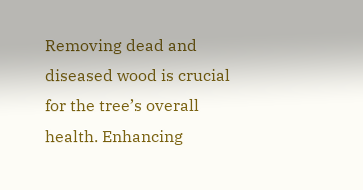Removing dead and diseased wood is crucial for the tree’s overall health. Enhancing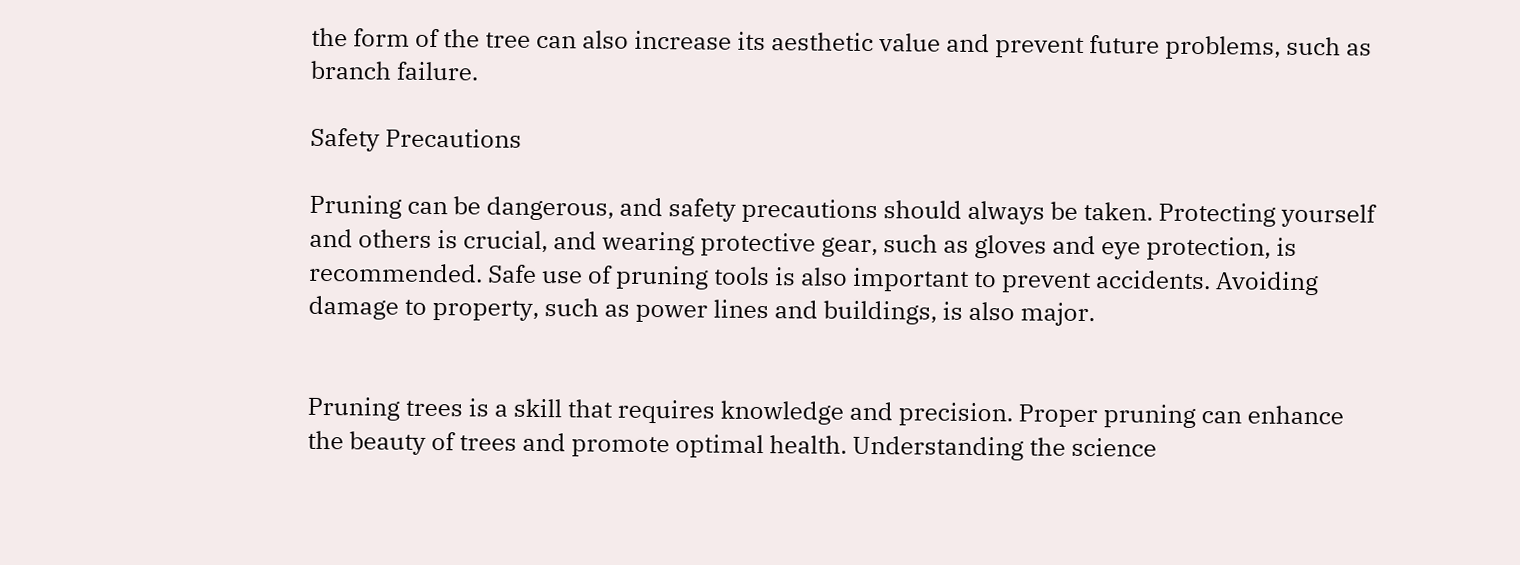the form of the tree can also increase its aesthetic value and prevent future problems, such as branch failure.

Safety Precautions

Pruning can be dangerous, and safety precautions should always be taken. Protecting yourself and others is crucial, and wearing protective gear, such as gloves and eye protection, is recommended. Safe use of pruning tools is also important to prevent accidents. Avoiding damage to property, such as power lines and buildings, is also major.


Pruning trees is a skill that requires knowledge and precision. Proper pruning can enhance the beauty of trees and promote optimal health. Understanding the science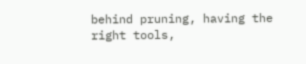behind pruning, having the right tools,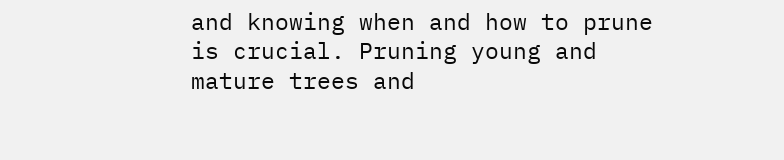and knowing when and how to prune is crucial. Pruning young and mature trees and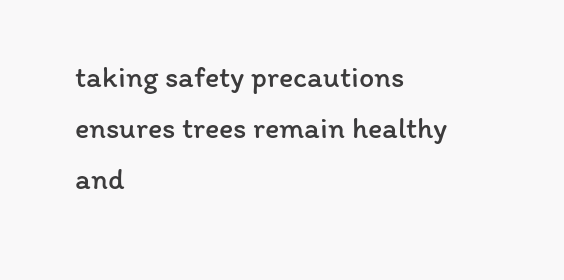taking safety precautions ensures trees remain healthy and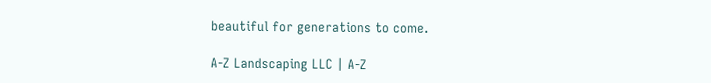beautiful for generations to come.

A-Z Landscaping LLC | A-Z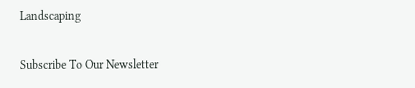Landscaping

Subscribe To Our Newsletter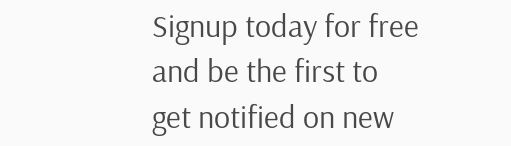Signup today for free and be the first to get notified on new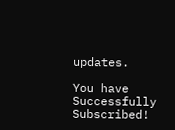updates.

You have Successfully Subscribed!